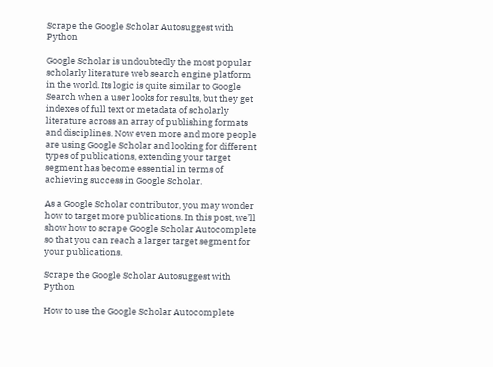Scrape the Google Scholar Autosuggest with Python

Google Scholar is undoubtedly the most popular scholarly literature web search engine platform in the world. Its logic is quite similar to Google Search when a user looks for results, but they get indexes of full text or metadata of scholarly literature across an array of publishing formats and disciplines. Now even more and more people are using Google Scholar and looking for different types of publications, extending your target segment has become essential in terms of achieving success in Google Scholar.

As a Google Scholar contributor, you may wonder how to target more publications. In this post, we’ll show how to scrape Google Scholar Autocomplete so that you can reach a larger target segment for your publications.

Scrape the Google Scholar Autosuggest with Python

How to use the Google Scholar Autocomplete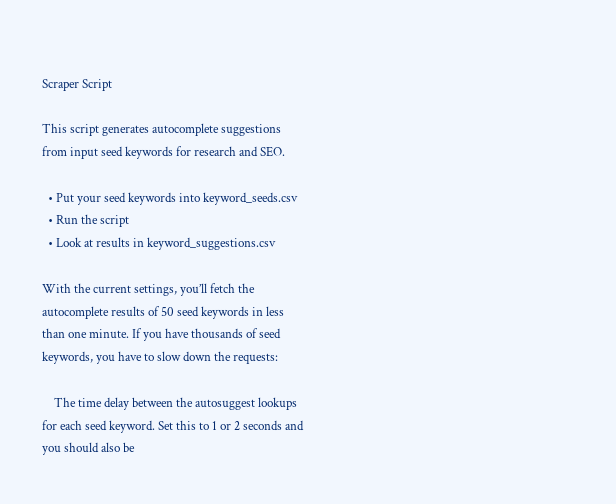Scraper Script

This script generates autocomplete suggestions from input seed keywords for research and SEO.

  • Put your seed keywords into keyword_seeds.csv
  • Run the script
  • Look at results in keyword_suggestions.csv

With the current settings, you’ll fetch the autocomplete results of 50 seed keywords in less than one minute. If you have thousands of seed keywords, you have to slow down the requests:

    The time delay between the autosuggest lookups for each seed keyword. Set this to 1 or 2 seconds and you should also be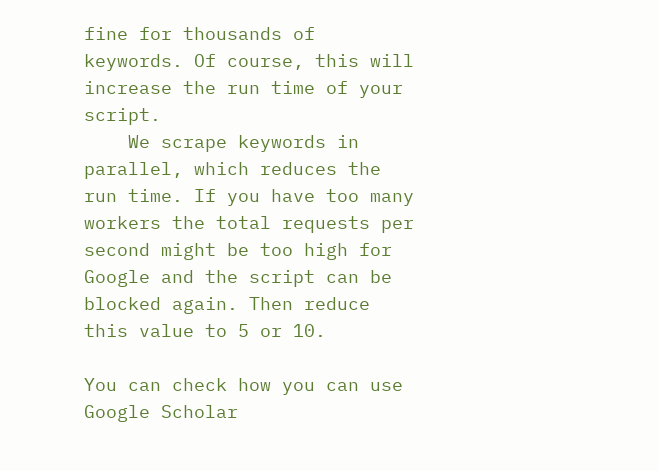fine for thousands of keywords. Of course, this will increase the run time of your script.
    We scrape keywords in parallel, which reduces the run time. If you have too many workers the total requests per second might be too high for Google and the script can be blocked again. Then reduce this value to 5 or 10.

You can check how you can use Google Scholar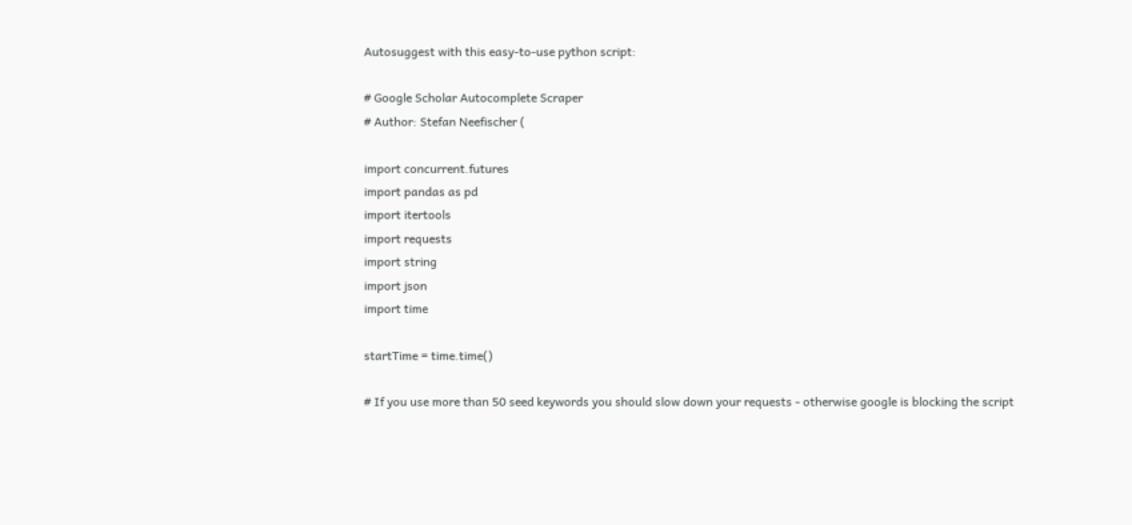Autosuggest with this easy-to-use python script:

# Google Scholar Autocomplete Scraper
# Author: Stefan Neefischer (

import concurrent.futures
import pandas as pd
import itertools
import requests
import string
import json
import time

startTime = time.time()

# If you use more than 50 seed keywords you should slow down your requests - otherwise google is blocking the script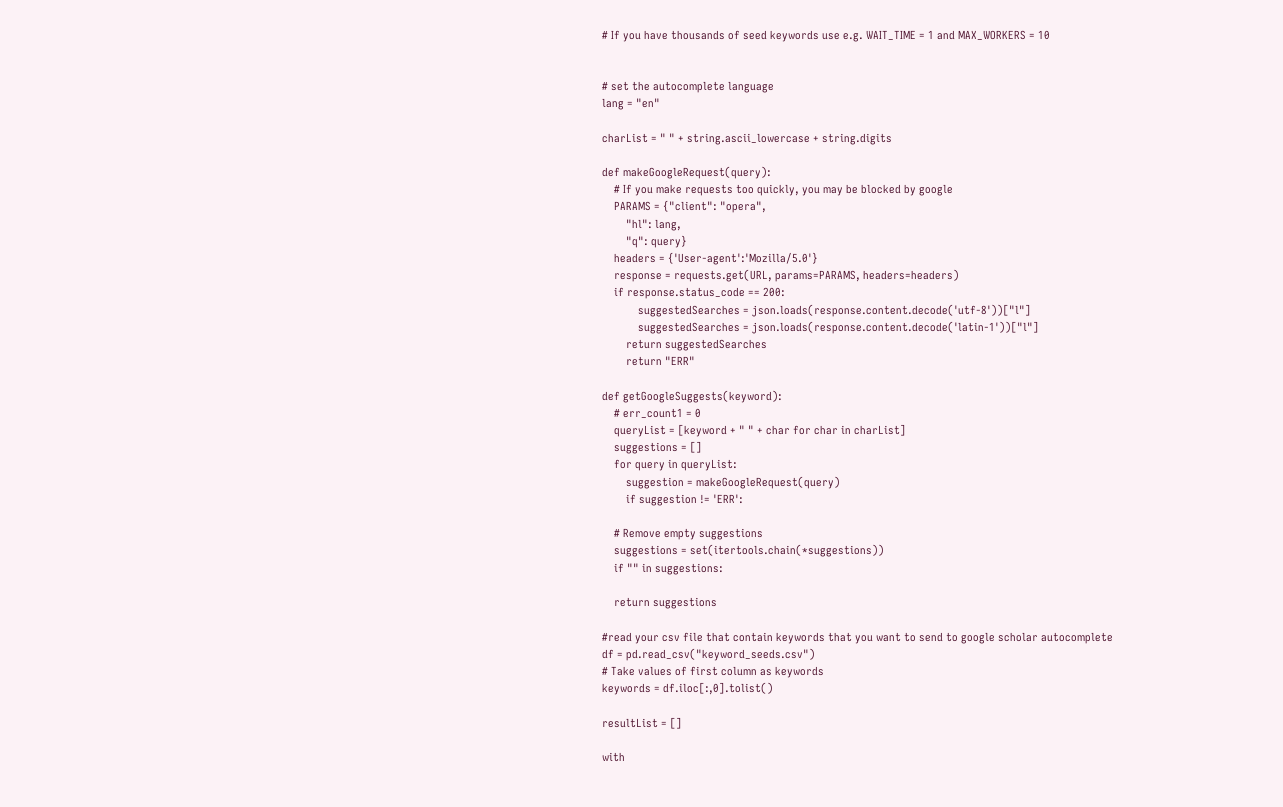# If you have thousands of seed keywords use e.g. WAIT_TIME = 1 and MAX_WORKERS = 10


# set the autocomplete language
lang = "en"

charList = " " + string.ascii_lowercase + string.digits

def makeGoogleRequest(query):
    # If you make requests too quickly, you may be blocked by google
    PARAMS = {"client": "opera",
        "hl": lang,
        "q": query}
    headers = {'User-agent':'Mozilla/5.0'}
    response = requests.get(URL, params=PARAMS, headers=headers)
    if response.status_code == 200:
            suggestedSearches = json.loads(response.content.decode('utf-8'))["l"]
            suggestedSearches = json.loads(response.content.decode('latin-1'))["l"]
        return suggestedSearches
        return "ERR"

def getGoogleSuggests(keyword):
    # err_count1 = 0
    queryList = [keyword + " " + char for char in charList]
    suggestions = []
    for query in queryList:
        suggestion = makeGoogleRequest(query)
        if suggestion != 'ERR':

    # Remove empty suggestions
    suggestions = set(itertools.chain(*suggestions))
    if "" in suggestions:

    return suggestions

#read your csv file that contain keywords that you want to send to google scholar autocomplete
df = pd.read_csv("keyword_seeds.csv")
# Take values of first column as keywords
keywords = df.iloc[:,0].tolist()

resultList = []

with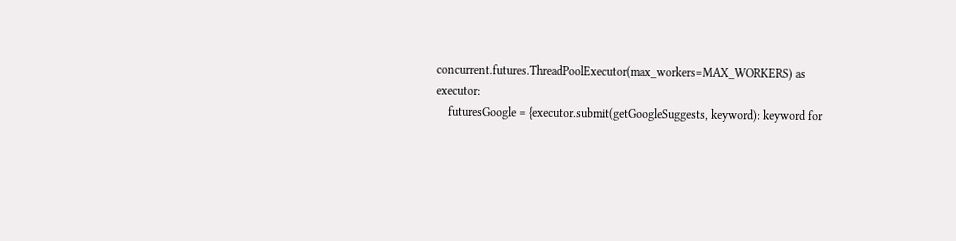concurrent.futures.ThreadPoolExecutor(max_workers=MAX_WORKERS) as executor:
    futuresGoogle = {executor.submit(getGoogleSuggests, keyword): keyword for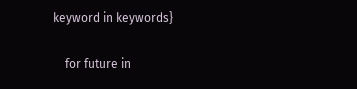keyword in keywords}

    for future in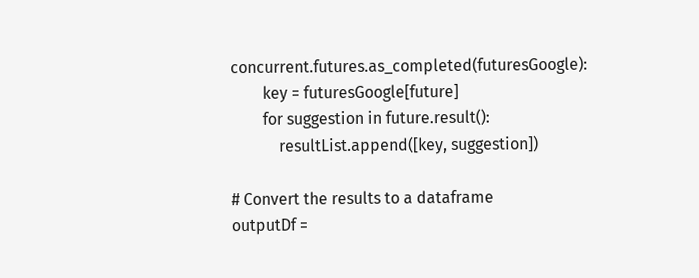concurrent.futures.as_completed(futuresGoogle):
        key = futuresGoogle[future]
        for suggestion in future.result():
            resultList.append([key, suggestion])

# Convert the results to a dataframe
outputDf =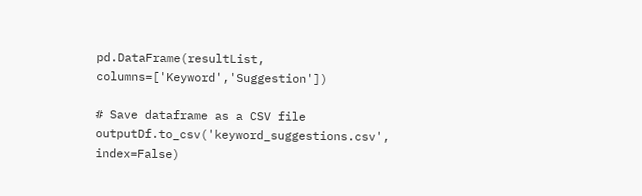pd.DataFrame(resultList, columns=['Keyword','Suggestion'])

# Save dataframe as a CSV file
outputDf.to_csv('keyword_suggestions.csv', index=False)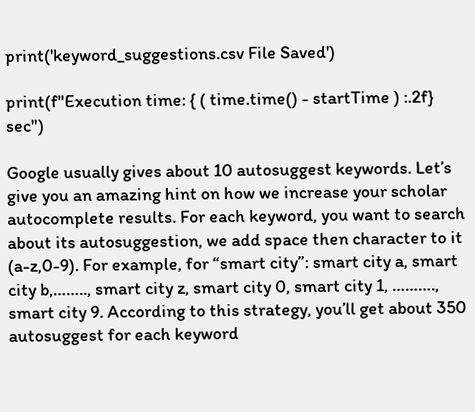print('keyword_suggestions.csv File Saved')

print(f"Execution time: { ( time.time() - startTime ) :.2f} sec")

Google usually gives about 10 autosuggest keywords. Let’s give you an amazing hint on how we increase your scholar autocomplete results. For each keyword, you want to search about its autosuggestion, we add space then character to it (a-z,0-9). For example, for “smart city”: smart city a, smart city b,…….., smart city z, smart city 0, smart city 1, ………., smart city 9. According to this strategy, you’ll get about 350 autosuggest for each keyword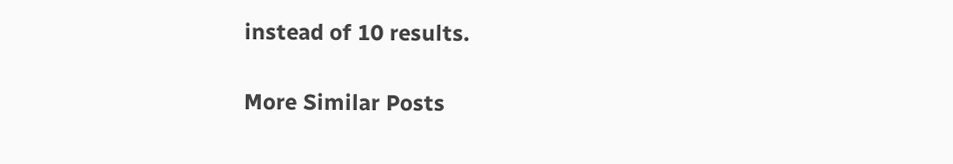instead of 10 results.

More Similar Posts